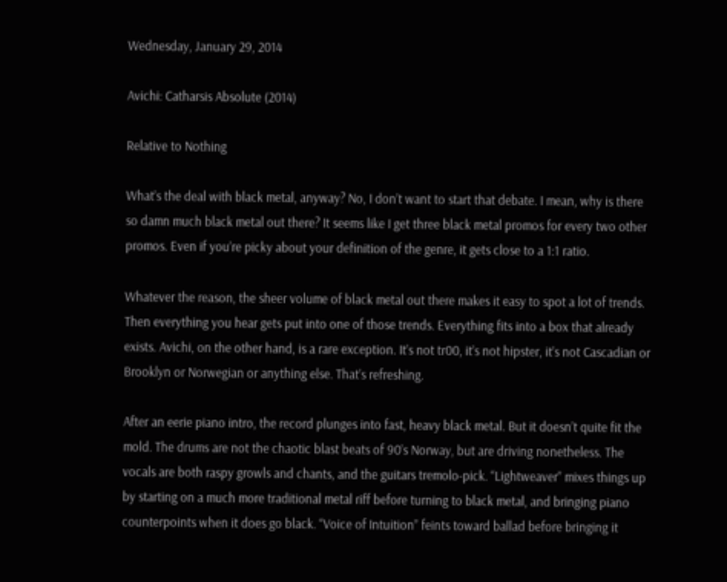Wednesday, January 29, 2014

Avichi: Catharsis Absolute (2014)

Relative to Nothing

What’s the deal with black metal, anyway? No, I don’t want to start that debate. I mean, why is there so damn much black metal out there? It seems like I get three black metal promos for every two other promos. Even if you’re picky about your definition of the genre, it gets close to a 1:1 ratio.

Whatever the reason, the sheer volume of black metal out there makes it easy to spot a lot of trends. Then everything you hear gets put into one of those trends. Everything fits into a box that already exists. Avichi, on the other hand, is a rare exception. It’s not tr00, it’s not hipster, it’s not Cascadian or Brooklyn or Norwegian or anything else. That’s refreshing.

After an eerie piano intro, the record plunges into fast, heavy black metal. But it doesn’t quite fit the mold. The drums are not the chaotic blast beats of 90’s Norway, but are driving nonetheless. The vocals are both raspy growls and chants, and the guitars tremolo-pick. “Lightweaver” mixes things up by starting on a much more traditional metal riff before turning to black metal, and bringing piano counterpoints when it does go black. “Voice of Intuition” feints toward ballad before bringing it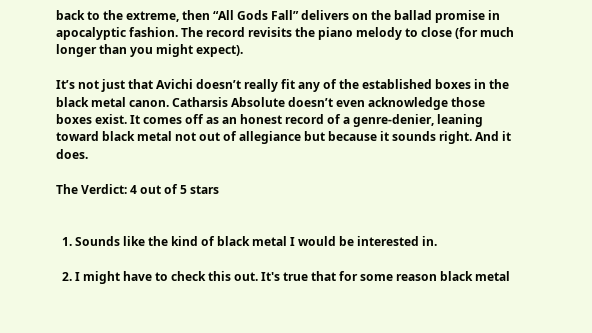back to the extreme, then “All Gods Fall” delivers on the ballad promise in apocalyptic fashion. The record revisits the piano melody to close (for much longer than you might expect).

It’s not just that Avichi doesn’t really fit any of the established boxes in the black metal canon. Catharsis Absolute doesn’t even acknowledge those boxes exist. It comes off as an honest record of a genre-denier, leaning toward black metal not out of allegiance but because it sounds right. And it does.

The Verdict: 4 out of 5 stars


  1. Sounds like the kind of black metal I would be interested in.

  2. I might have to check this out. It's true that for some reason black metal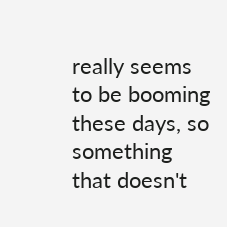really seems to be booming these days, so something that doesn't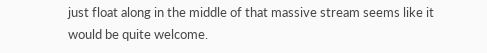just float along in the middle of that massive stream seems like it would be quite welcome.